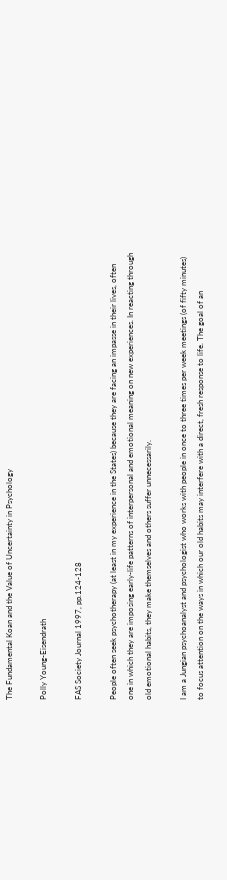The Fundamental Koan and the Value of Uncertainty in Psychology

Polly Young-Eisendrath

FAS Society Journal 1997, pp.124-128

People often seek psychotherapy (at least in my experience in the States) because they are facing an impasse in their lives, often one in which they are imposing early-life patterns of interpersonal and emotional meaning on new experiences. In reacting through old emotional habits, they make themselves and others suffer unnecessarily.

I am a Jungian psychoanalyst and psychologist who works with people in once to three times per week meetings (of fifty minutes) to focus attention on the ways in which our old habits may interfere with a direct, fresh response to life. The goal of an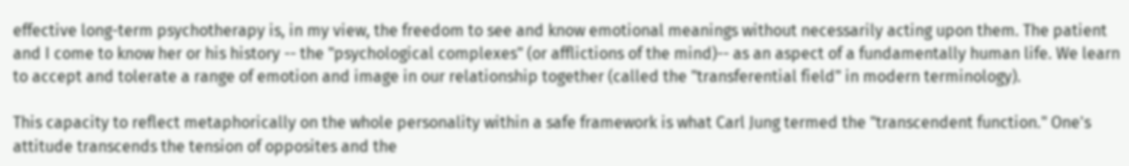effective long-term psychotherapy is, in my view, the freedom to see and know emotional meanings without necessarily acting upon them. The patient and I come to know her or his history -- the "psychological complexes" (or afflictions of the mind)-- as an aspect of a fundamentally human life. We learn to accept and tolerate a range of emotion and image in our relationship together (called the "transferential field" in modern terminology).

This capacity to reflect metaphorically on the whole personality within a safe framework is what Carl Jung termed the "transcendent function." One's attitude transcends the tension of opposites and the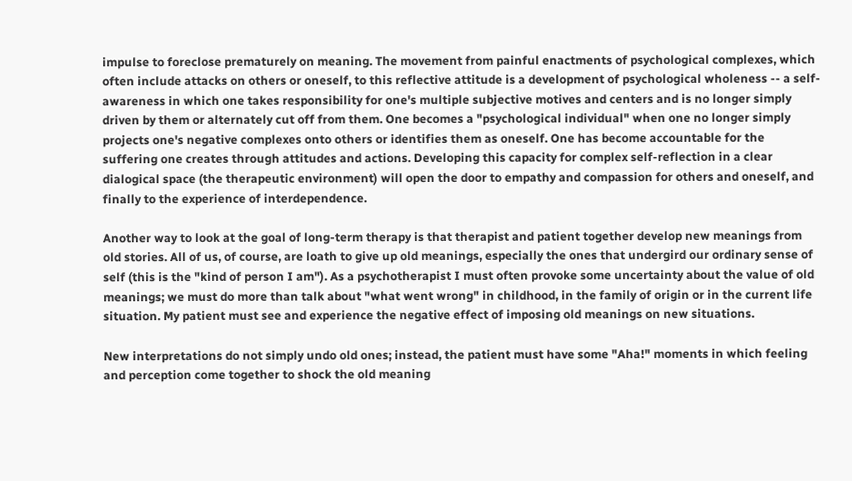impulse to foreclose prematurely on meaning. The movement from painful enactments of psychological complexes, which often include attacks on others or oneself, to this reflective attitude is a development of psychological wholeness -- a self-awareness in which one takes responsibility for one's multiple subjective motives and centers and is no longer simply driven by them or alternately cut off from them. One becomes a "psychological individual" when one no longer simply projects one's negative complexes onto others or identifies them as oneself. One has become accountable for the suffering one creates through attitudes and actions. Developing this capacity for complex self-reflection in a clear dialogical space (the therapeutic environment) will open the door to empathy and compassion for others and oneself, and finally to the experience of interdependence.

Another way to look at the goal of long-term therapy is that therapist and patient together develop new meanings from old stories. All of us, of course, are loath to give up old meanings, especially the ones that undergird our ordinary sense of self (this is the "kind of person I am"). As a psychotherapist I must often provoke some uncertainty about the value of old meanings; we must do more than talk about "what went wrong" in childhood, in the family of origin or in the current life situation. My patient must see and experience the negative effect of imposing old meanings on new situations.

New interpretations do not simply undo old ones; instead, the patient must have some "Aha!" moments in which feeling and perception come together to shock the old meaning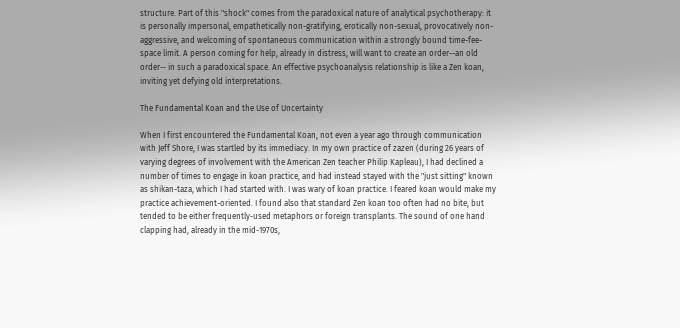structure. Part of this "shock" comes from the paradoxical nature of analytical psychotherapy: it is personally impersonal, empathetically non-gratifying, erotically non-sexual, provocatively non-aggressive, and welcoming of spontaneous communication within a strongly bound time-fee-space limit. A person coming for help, already in distress, will want to create an order--an old order-- in such a paradoxical space. An effective psychoanalysis relationship is like a Zen koan, inviting yet defying old interpretations.

The Fundamental Koan and the Use of Uncertainty

When I first encountered the Fundamental Koan, not even a year ago through communication with Jeff Shore, I was startled by its immediacy. In my own practice of zazen (during 26 years of varying degrees of involvement with the American Zen teacher Philip Kapleau), I had declined a number of times to engage in koan practice, and had instead stayed with the "just sitting" known as shikan-taza, which I had started with. I was wary of koan practice. I feared koan would make my practice achievement-oriented. I found also that standard Zen koan too often had no bite, but tended to be either frequently-used metaphors or foreign transplants. The sound of one hand clapping had, already in the mid-1970s,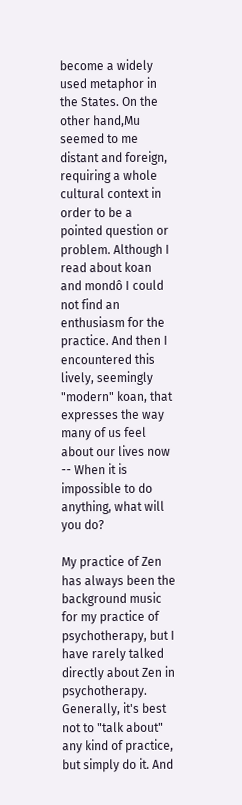become a widely used metaphor in the States. On the other hand,Mu seemed to me distant and foreign, requiring a whole cultural context in order to be a pointed question or problem. Although I read about koan and mondô I could not find an enthusiasm for the practice. And then I encountered this lively, seemingly "modern" koan, that expresses the way many of us feel about our lives now -- When it is impossible to do anything, what will you do?

My practice of Zen has always been the background music for my practice of psychotherapy, but I have rarely talked directly about Zen in psychotherapy. Generally, it's best not to "talk about" any kind of practice, but simply do it. And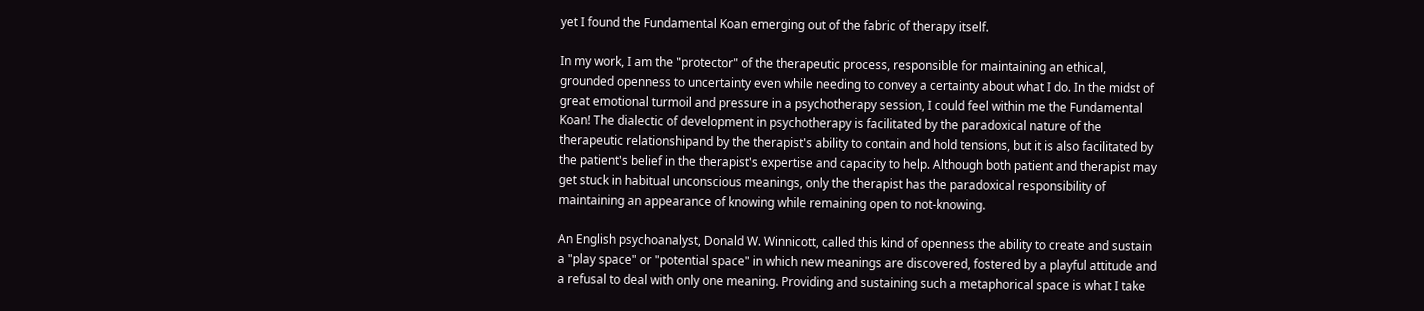yet I found the Fundamental Koan emerging out of the fabric of therapy itself.

In my work, I am the "protector" of the therapeutic process, responsible for maintaining an ethical, grounded openness to uncertainty even while needing to convey a certainty about what I do. In the midst of great emotional turmoil and pressure in a psychotherapy session, I could feel within me the Fundamental Koan! The dialectic of development in psychotherapy is facilitated by the paradoxical nature of the therapeutic relationshipand by the therapist's ability to contain and hold tensions, but it is also facilitated by the patient's belief in the therapist's expertise and capacity to help. Although both patient and therapist may get stuck in habitual unconscious meanings, only the therapist has the paradoxical responsibility of maintaining an appearance of knowing while remaining open to not-knowing.

An English psychoanalyst, Donald W. Winnicott, called this kind of openness the ability to create and sustain a "play space" or "potential space" in which new meanings are discovered, fostered by a playful attitude and a refusal to deal with only one meaning. Providing and sustaining such a metaphorical space is what I take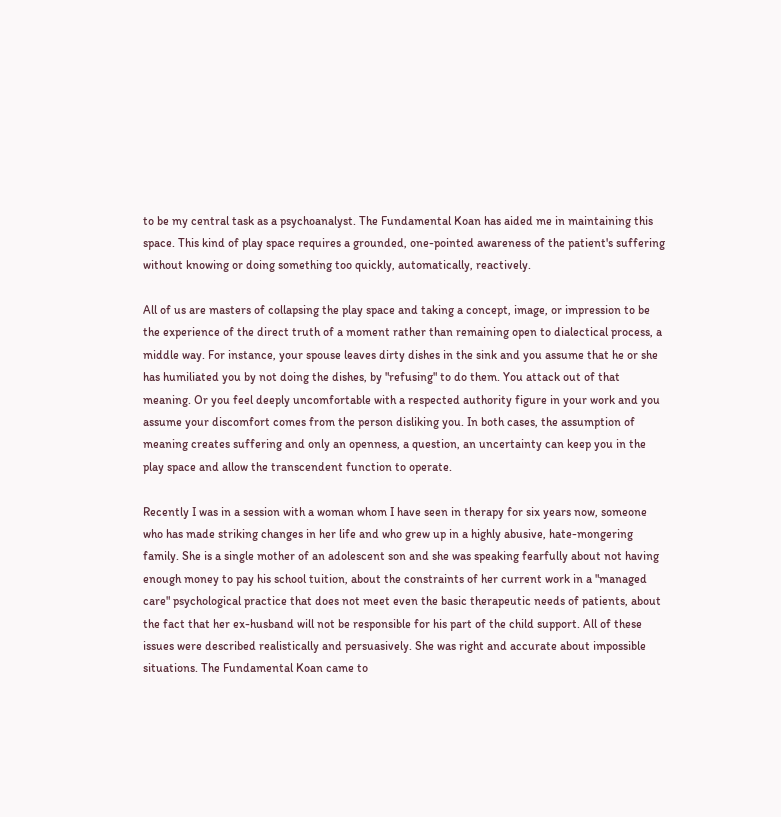to be my central task as a psychoanalyst. The Fundamental Koan has aided me in maintaining this space. This kind of play space requires a grounded, one-pointed awareness of the patient's suffering without knowing or doing something too quickly, automatically, reactively.

All of us are masters of collapsing the play space and taking a concept, image, or impression to be the experience of the direct truth of a moment rather than remaining open to dialectical process, a middle way. For instance, your spouse leaves dirty dishes in the sink and you assume that he or she has humiliated you by not doing the dishes, by "refusing" to do them. You attack out of that meaning. Or you feel deeply uncomfortable with a respected authority figure in your work and you assume your discomfort comes from the person disliking you. In both cases, the assumption of meaning creates suffering and only an openness, a question, an uncertainty can keep you in the play space and allow the transcendent function to operate.

Recently I was in a session with a woman whom I have seen in therapy for six years now, someone who has made striking changes in her life and who grew up in a highly abusive, hate-mongering family. She is a single mother of an adolescent son and she was speaking fearfully about not having enough money to pay his school tuition, about the constraints of her current work in a "managed care" psychological practice that does not meet even the basic therapeutic needs of patients, about the fact that her ex-husband will not be responsible for his part of the child support. All of these issues were described realistically and persuasively. She was right and accurate about impossible situations. The Fundamental Koan came to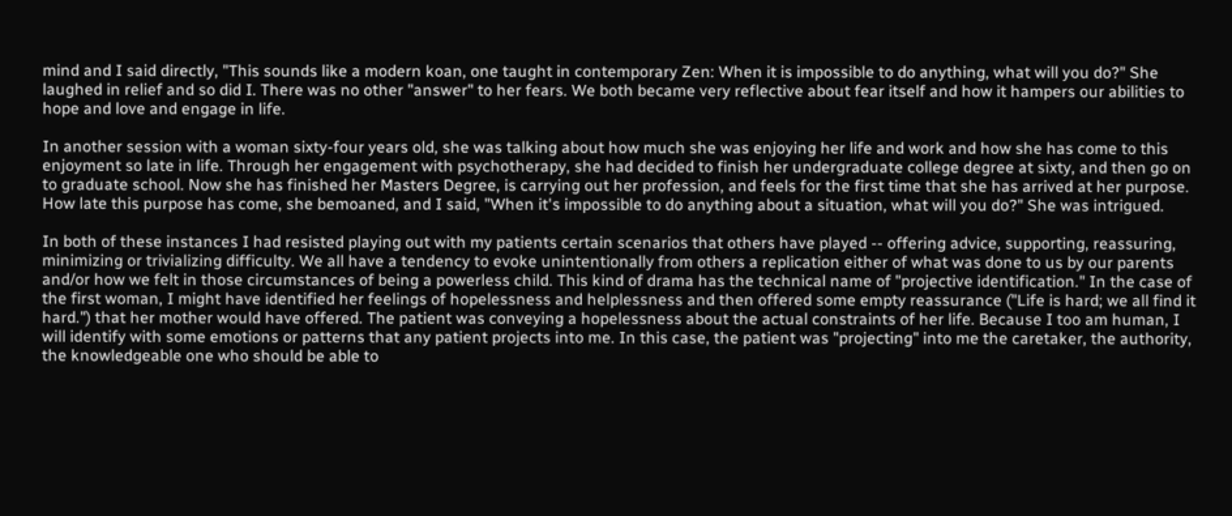mind and I said directly, "This sounds like a modern koan, one taught in contemporary Zen: When it is impossible to do anything, what will you do?" She laughed in relief and so did I. There was no other "answer" to her fears. We both became very reflective about fear itself and how it hampers our abilities to hope and love and engage in life.

In another session with a woman sixty-four years old, she was talking about how much she was enjoying her life and work and how she has come to this enjoyment so late in life. Through her engagement with psychotherapy, she had decided to finish her undergraduate college degree at sixty, and then go on to graduate school. Now she has finished her Masters Degree, is carrying out her profession, and feels for the first time that she has arrived at her purpose. How late this purpose has come, she bemoaned, and I said, "When it's impossible to do anything about a situation, what will you do?" She was intrigued.

In both of these instances I had resisted playing out with my patients certain scenarios that others have played -- offering advice, supporting, reassuring, minimizing or trivializing difficulty. We all have a tendency to evoke unintentionally from others a replication either of what was done to us by our parents and/or how we felt in those circumstances of being a powerless child. This kind of drama has the technical name of "projective identification." In the case of the first woman, I might have identified her feelings of hopelessness and helplessness and then offered some empty reassurance ("Life is hard; we all find it hard.") that her mother would have offered. The patient was conveying a hopelessness about the actual constraints of her life. Because I too am human, I will identify with some emotions or patterns that any patient projects into me. In this case, the patient was "projecting" into me the caretaker, the authority, the knowledgeable one who should be able to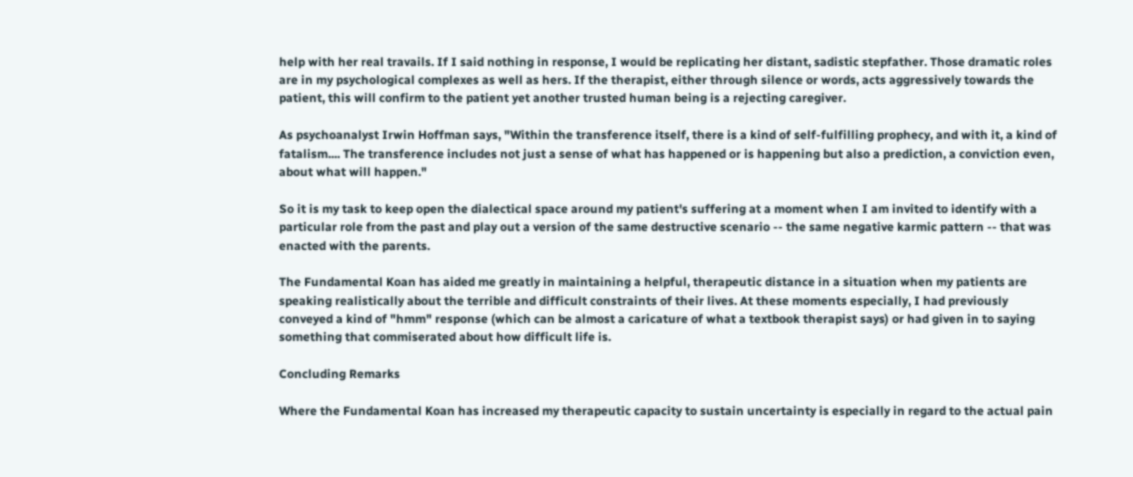help with her real travails. If I said nothing in response, I would be replicating her distant, sadistic stepfather. Those dramatic roles are in my psychological complexes as well as hers. If the therapist, either through silence or words, acts aggressively towards the patient, this will confirm to the patient yet another trusted human being is a rejecting caregiver.

As psychoanalyst Irwin Hoffman says, "Within the transference itself, there is a kind of self-fulfilling prophecy, and with it, a kind of fatalism.... The transference includes not just a sense of what has happened or is happening but also a prediction, a conviction even, about what will happen."

So it is my task to keep open the dialectical space around my patient's suffering at a moment when I am invited to identify with a particular role from the past and play out a version of the same destructive scenario -- the same negative karmic pattern -- that was enacted with the parents.

The Fundamental Koan has aided me greatly in maintaining a helpful, therapeutic distance in a situation when my patients are speaking realistically about the terrible and difficult constraints of their lives. At these moments especially, I had previously conveyed a kind of "hmm" response (which can be almost a caricature of what a textbook therapist says) or had given in to saying something that commiserated about how difficult life is.

Concluding Remarks

Where the Fundamental Koan has increased my therapeutic capacity to sustain uncertainty is especially in regard to the actual pain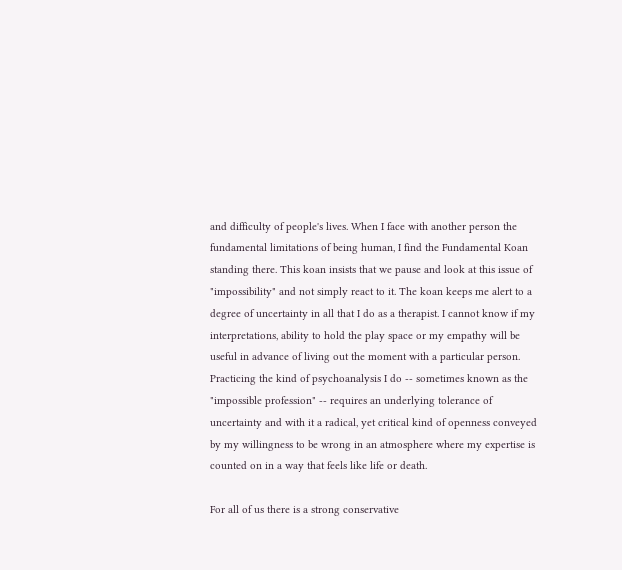and difficulty of people's lives. When I face with another person the fundamental limitations of being human, I find the Fundamental Koan standing there. This koan insists that we pause and look at this issue of "impossibility" and not simply react to it. The koan keeps me alert to a degree of uncertainty in all that I do as a therapist. I cannot know if my interpretations, ability to hold the play space or my empathy will be useful in advance of living out the moment with a particular person. Practicing the kind of psychoanalysis I do -- sometimes known as the "impossible profession" -- requires an underlying tolerance of uncertainty and with it a radical, yet critical kind of openness conveyed by my willingness to be wrong in an atmosphere where my expertise is counted on in a way that feels like life or death.

For all of us there is a strong conservative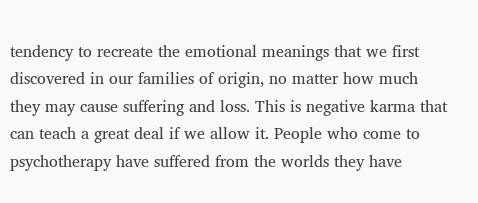tendency to recreate the emotional meanings that we first discovered in our families of origin, no matter how much they may cause suffering and loss. This is negative karma that can teach a great deal if we allow it. People who come to psychotherapy have suffered from the worlds they have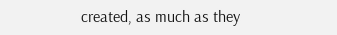created, as much as they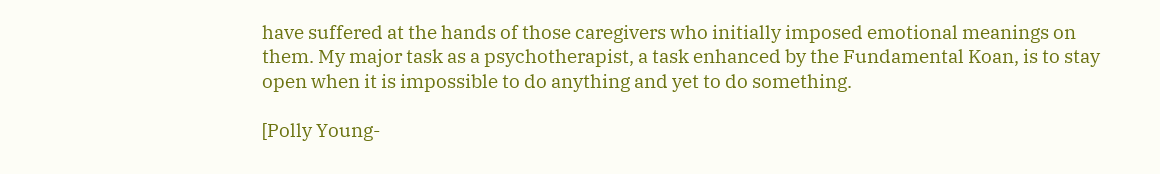have suffered at the hands of those caregivers who initially imposed emotional meanings on them. My major task as a psychotherapist, a task enhanced by the Fundamental Koan, is to stay open when it is impossible to do anything and yet to do something.

[Polly Young-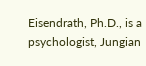Eisendrath, Ph.D., is a psychologist, Jungian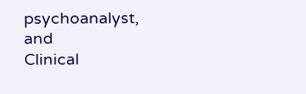psychoanalyst, and
Clinical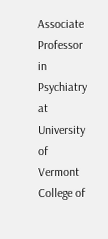Associate Professor in Psychiatry at University of Vermont College of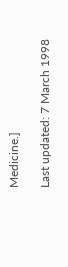Medicine.]

Last updated: 7 March 1998